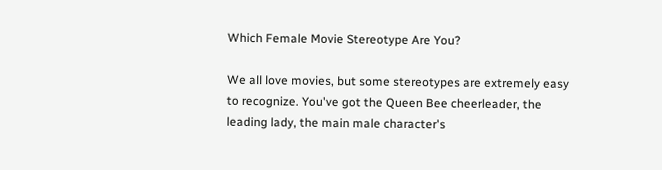Which Female Movie Stereotype Are You?

We all love movies, but some stereotypes are extremely easy to recognize. You've got the Queen Bee cheerleader, the leading lady, the main male character's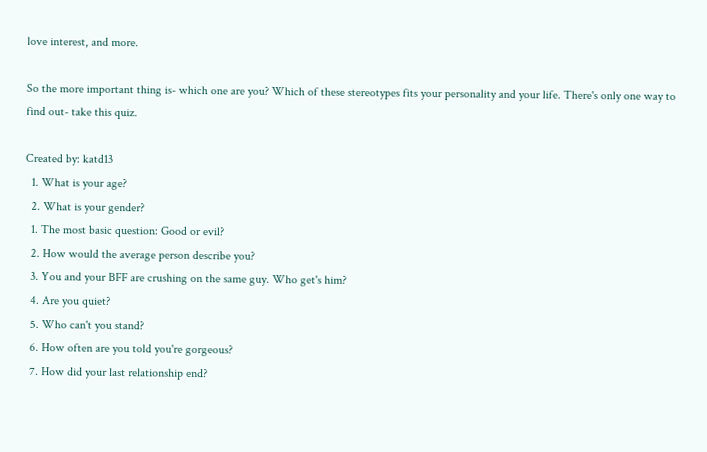love interest, and more.

So the more important thing is- which one are you? Which of these stereotypes fits your personality and your life. There's only one way to find out- take this quiz.

Created by: katd13
  1. What is your age?
  2. What is your gender?
  1. The most basic question: Good or evil?
  2. How would the average person describe you?
  3. You and your BFF are crushing on the same guy. Who get's him?
  4. Are you quiet?
  5. Who can't you stand?
  6. How often are you told you're gorgeous?
  7. How did your last relationship end?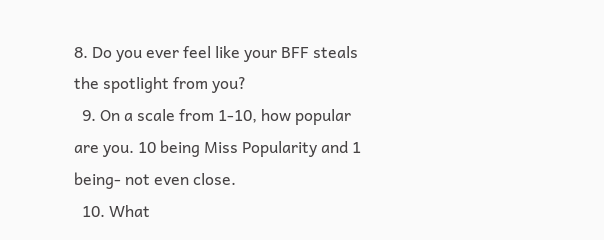8. Do you ever feel like your BFF steals the spotlight from you?
  9. On a scale from 1-10, how popular are you. 10 being Miss Popularity and 1 being- not even close.
  10. What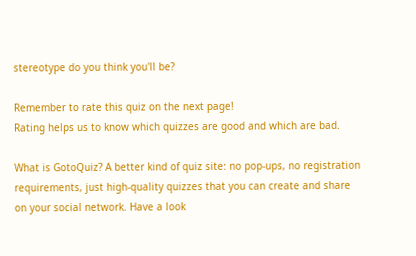stereotype do you think you'll be?

Remember to rate this quiz on the next page!
Rating helps us to know which quizzes are good and which are bad.

What is GotoQuiz? A better kind of quiz site: no pop-ups, no registration requirements, just high-quality quizzes that you can create and share on your social network. Have a look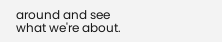around and see what we're about.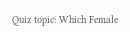Quiz topic: Which Female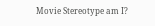Movie Stereotype am I?